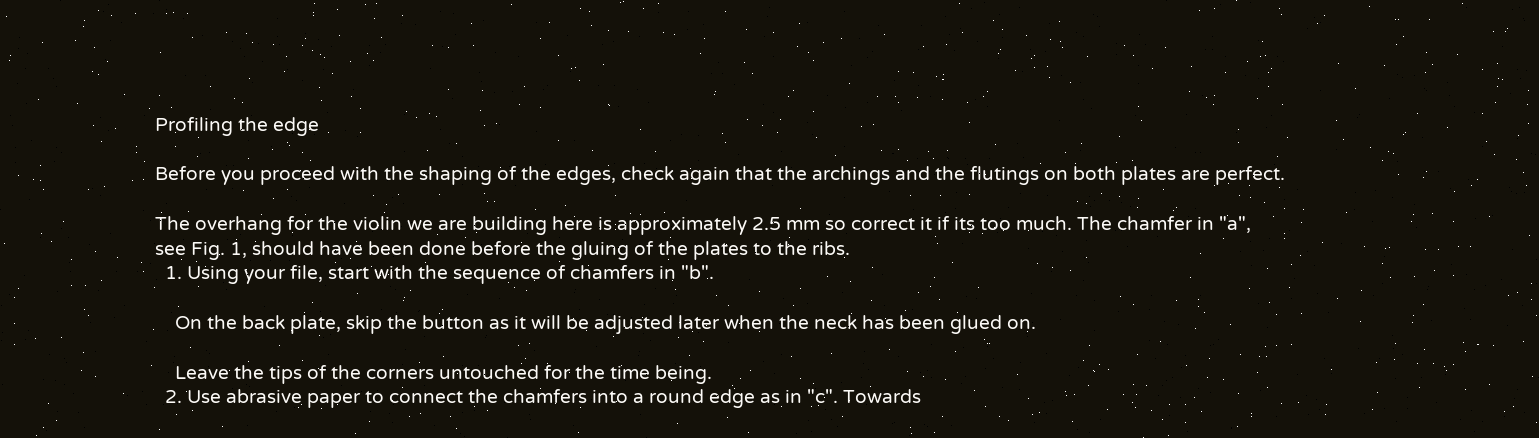Profiling the edge

Before you proceed with the shaping of the edges, check again that the archings and the flutings on both plates are perfect.

The overhang for the violin we are building here is approximately 2.5 mm so correct it if its too much. The chamfer in "a", see Fig. 1, should have been done before the gluing of the plates to the ribs.
  1. Using your file, start with the sequence of chamfers in "b".

    On the back plate, skip the button as it will be adjusted later when the neck has been glued on.

    Leave the tips of the corners untouched for the time being.
  2. Use abrasive paper to connect the chamfers into a round edge as in "c". Towards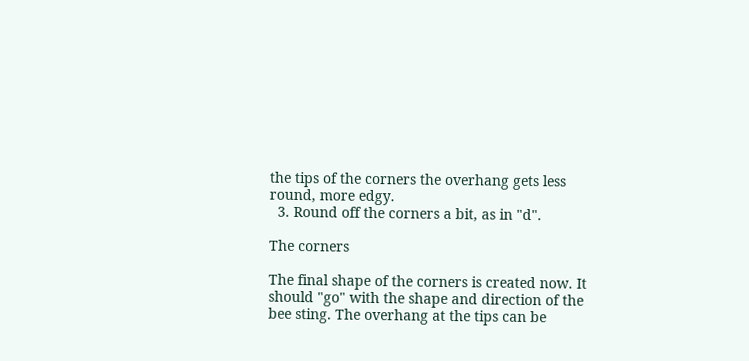the tips of the corners the overhang gets less round, more edgy.
  3. Round off the corners a bit, as in "d".

The corners

The final shape of the corners is created now. It should "go" with the shape and direction of the bee sting. The overhang at the tips can be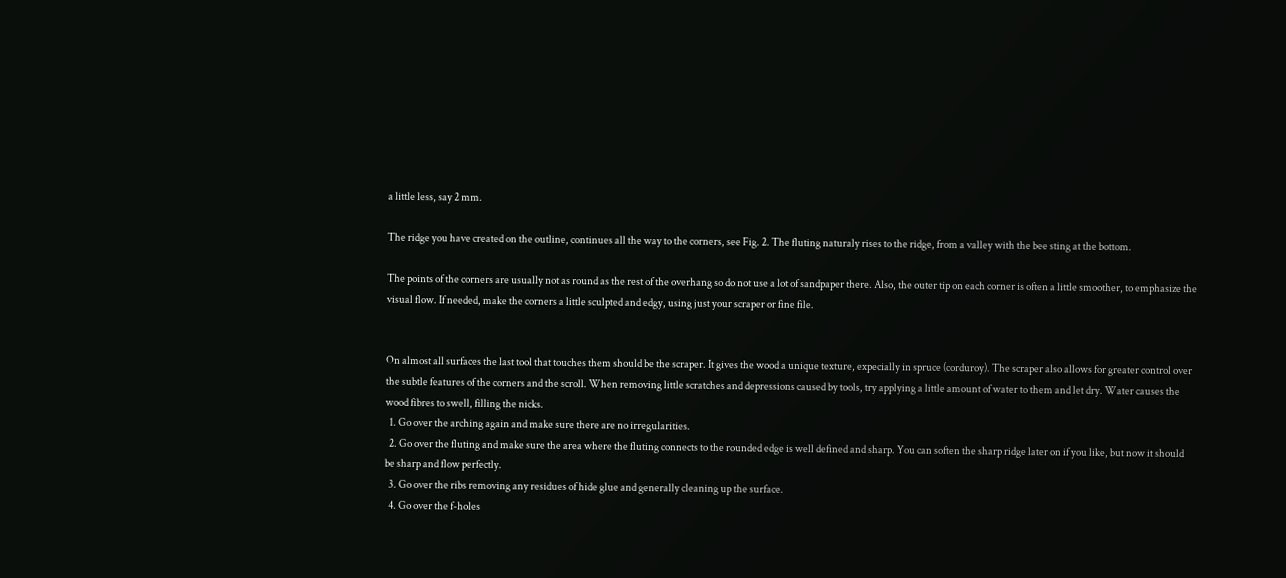a little less, say 2 mm.

The ridge you have created on the outline, continues all the way to the corners, see Fig. 2. The fluting naturaly rises to the ridge, from a valley with the bee sting at the bottom.

The points of the corners are usually not as round as the rest of the overhang so do not use a lot of sandpaper there. Also, the outer tip on each corner is often a little smoother, to emphasize the visual flow. If needed, make the corners a little sculpted and edgy, using just your scraper or fine file.


On almost all surfaces the last tool that touches them should be the scraper. It gives the wood a unique texture, expecially in spruce (corduroy). The scraper also allows for greater control over the subtle features of the corners and the scroll. When removing little scratches and depressions caused by tools, try applying a little amount of water to them and let dry. Water causes the wood fibres to swell, filling the nicks.
  1. Go over the arching again and make sure there are no irregularities.
  2. Go over the fluting and make sure the area where the fluting connects to the rounded edge is well defined and sharp. You can soften the sharp ridge later on if you like, but now it should be sharp and flow perfectly.
  3. Go over the ribs removing any residues of hide glue and generally cleaning up the surface.
  4. Go over the f-holes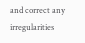and correct any irregularities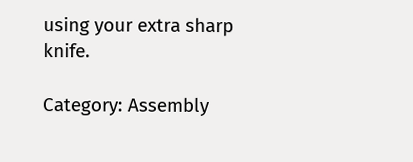using your extra sharp knife.

Category: Assembly